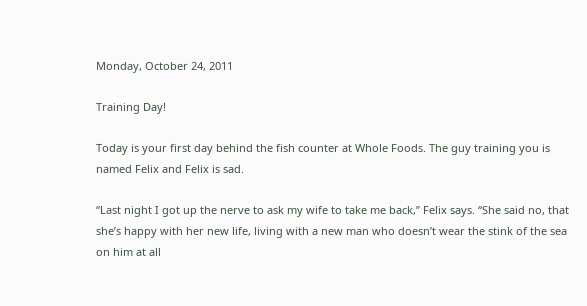Monday, October 24, 2011

Training Day!

Today is your first day behind the fish counter at Whole Foods. The guy training you is named Felix and Felix is sad.

“Last night I got up the nerve to ask my wife to take me back,” Felix says. “She said no, that she’s happy with her new life, living with a new man who doesn’t wear the stink of the sea on him at all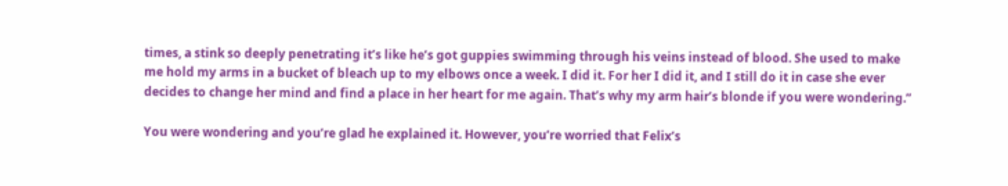times, a stink so deeply penetrating it’s like he’s got guppies swimming through his veins instead of blood. She used to make me hold my arms in a bucket of bleach up to my elbows once a week. I did it. For her I did it, and I still do it in case she ever decides to change her mind and find a place in her heart for me again. That’s why my arm hair’s blonde if you were wondering.”

You were wondering and you’re glad he explained it. However, you’re worried that Felix’s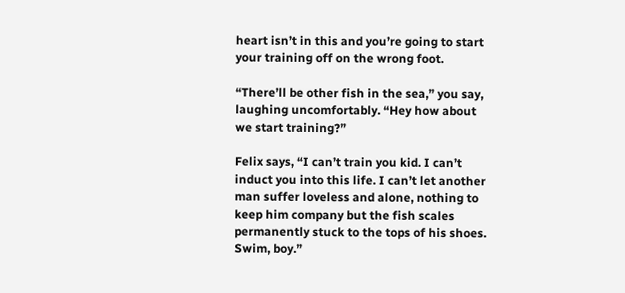heart isn’t in this and you’re going to start your training off on the wrong foot.

“There’ll be other fish in the sea,” you say, laughing uncomfortably. “Hey how about we start training?”

Felix says, “I can’t train you kid. I can’t induct you into this life. I can’t let another man suffer loveless and alone, nothing to keep him company but the fish scales permanently stuck to the tops of his shoes. Swim, boy.”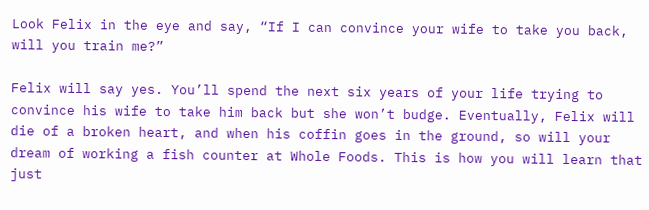Look Felix in the eye and say, “If I can convince your wife to take you back, will you train me?”

Felix will say yes. You’ll spend the next six years of your life trying to convince his wife to take him back but she won’t budge. Eventually, Felix will die of a broken heart, and when his coffin goes in the ground, so will your dream of working a fish counter at Whole Foods. This is how you will learn that just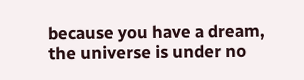because you have a dream, the universe is under no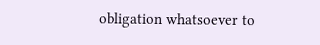obligation whatsoever to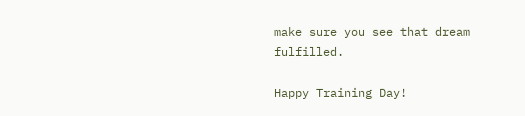make sure you see that dream fulfilled.

Happy Training Day!